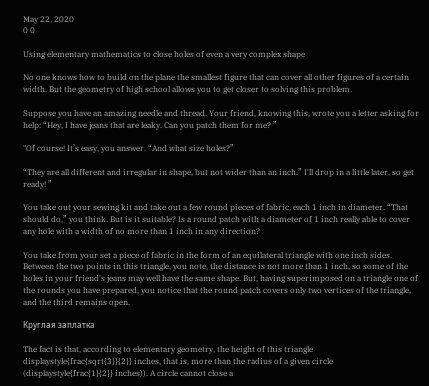May 22, 2020
0 0

Using elementary mathematics to close holes of even a very complex shape

No one knows how to build on the plane the smallest figure that can cover all other figures of a certain width. But the geometry of high school allows you to get closer to solving this problem.

Suppose you have an amazing needle and thread. Your friend, knowing this, wrote you a letter asking for help: “Hey, I have jeans that are leaky. Can you patch them for me? ”

"Of course! It’s easy, you answer. “And what size holes?”

“They are all different and irregular in shape, but not wider than an inch.” I'll drop in a little later, so get ready! ”

You take out your sewing kit and take out a few round pieces of fabric, each 1 inch in diameter. “That should do,” you think. But is it suitable? Is a round patch with a diameter of 1 inch really able to cover any hole with a width of no more than 1 inch in any direction?

You take from your set a piece of fabric in the form of an equilateral triangle with one inch sides. Between the two points in this triangle, you note, the distance is not more than 1 inch, so some of the holes in your friend's jeans may well have the same shape. But, having superimposed on a triangle one of the rounds you have prepared, you notice that the round patch covers only two vertices of the triangle, and the third remains open.

Круглая заплатка

The fact is that, according to elementary geometry, the height of this triangle displaystyle{frac{sqrt{3}}{2}} inches, that is, more than the radius of a given circle (displaystyle{frac{1}{2}} inches)). A circle cannot close a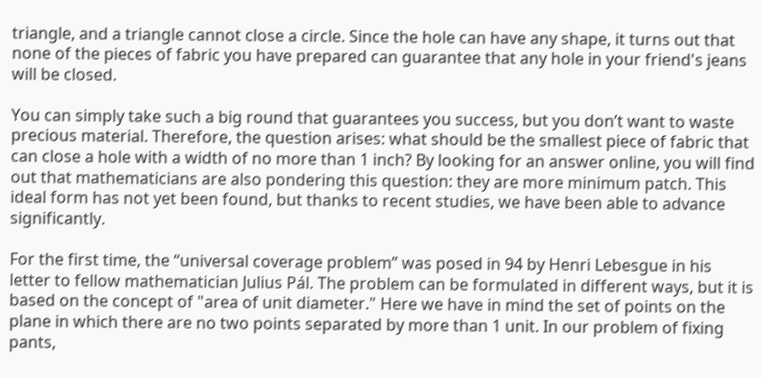triangle, and a triangle cannot close a circle. Since the hole can have any shape, it turns out that none of the pieces of fabric you have prepared can guarantee that any hole in your friend's jeans will be closed.

You can simply take such a big round that guarantees you success, but you don’t want to waste precious material. Therefore, the question arises: what should be the smallest piece of fabric that can close a hole with a width of no more than 1 inch? By looking for an answer online, you will find out that mathematicians are also pondering this question: they are more minimum patch. This ideal form has not yet been found, but thanks to recent studies, we have been able to advance significantly.

For the first time, the “universal coverage problem” was posed in 94 by Henri Lebesgue in his letter to fellow mathematician Julius Pál. The problem can be formulated in different ways, but it is based on the concept of "area of unit diameter." Here we have in mind the set of points on the plane in which there are no two points separated by more than 1 unit. In our problem of fixing pants,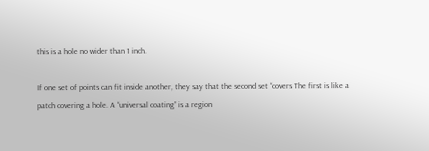this is a hole no wider than 1 inch.

If one set of points can fit inside another, they say that the second set “covers The first is like a patch covering a hole. A “universal coating” is a region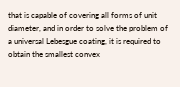that is capable of covering all forms of unit diameter, and in order to solve the problem of a universal Lebesgue coating, it is required to obtain the smallest convex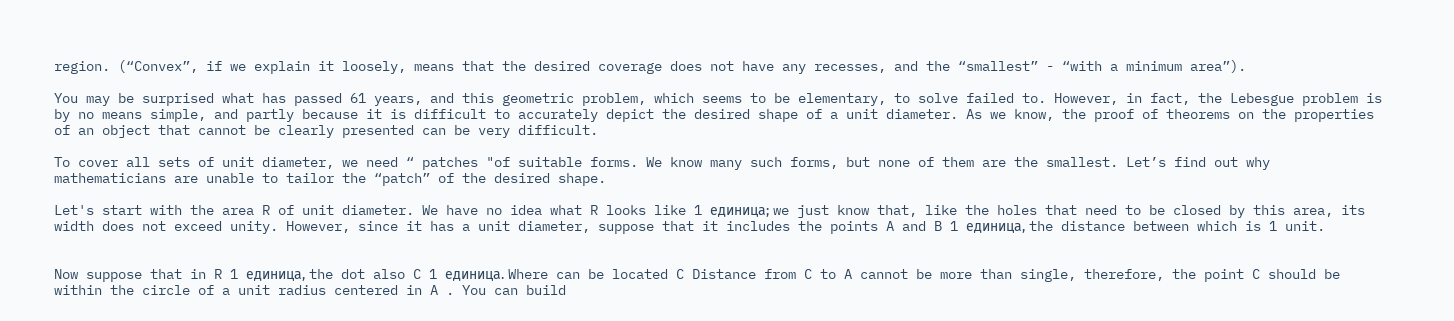region. (“Convex”, if we explain it loosely, means that the desired coverage does not have any recesses, and the “smallest” - “with a minimum area”).

You may be surprised what has passed 61 years, and this geometric problem, which seems to be elementary, to solve failed to. However, in fact, the Lebesgue problem is by no means simple, and partly because it is difficult to accurately depict the desired shape of a unit diameter. As we know, the proof of theorems on the properties of an object that cannot be clearly presented can be very difficult.

To cover all sets of unit diameter, we need “ patches "of suitable forms. We know many such forms, but none of them are the smallest. Let’s find out why mathematicians are unable to tailor the “patch” of the desired shape.

Let's start with the area R of unit diameter. We have no idea what R looks like 1 единица; we just know that, like the holes that need to be closed by this area, its width does not exceed unity. However, since it has a unit diameter, suppose that it includes the points A and B 1 единица, the distance between which is 1 unit.


Now suppose that in R 1 единица, the dot also C 1 единица. Where can be located C Distance from C to A cannot be more than single, therefore, the point C should be within the circle of a unit radius centered in A . You can build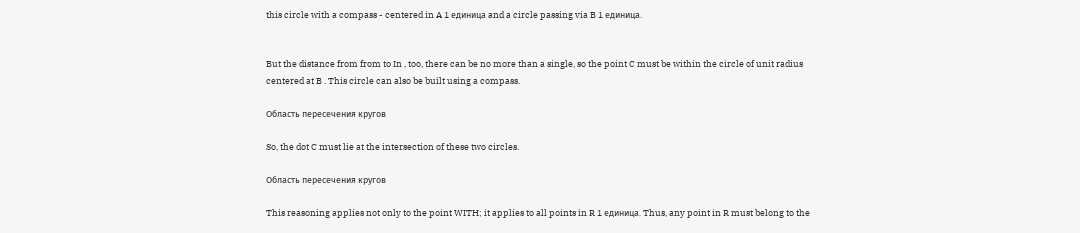this circle with a compass - centered in A 1 единица and a circle passing via B 1 единица.


But the distance from from to In , too, there can be no more than a single, so the point C must be within the circle of unit radius centered at B . This circle can also be built using a compass.

Область пересечения кругов

So, the dot C must lie at the intersection of these two circles.

Область пересечения кругов

This reasoning applies not only to the point WITH; it applies to all points in R 1 единица. Thus, any point in R must belong to the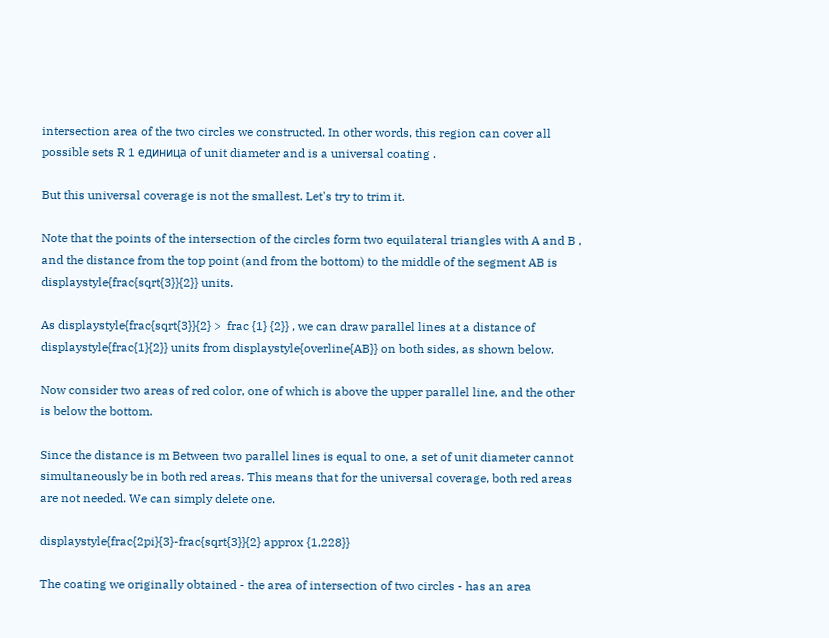intersection area of the two circles we constructed. In other words, this region can cover all possible sets R 1 единица of unit diameter and is a universal coating .

But this universal coverage is not the smallest. Let's try to trim it.

Note that the points of the intersection of the circles form two equilateral triangles with A and B , and the distance from the top point (and from the bottom) to the middle of the segment AB is displaystyle{frac{sqrt{3}}{2}} units.

As displaystyle{frac{sqrt{3}}{2} >  frac {1} {2}} , we can draw parallel lines at a distance of displaystyle{frac{1}{2}} units from displaystyle{overline{AB}} on both sides, as shown below.

Now consider two areas of red color, one of which is above the upper parallel line, and the other is below the bottom.

Since the distance is m Between two parallel lines is equal to one, a set of unit diameter cannot simultaneously be in both red areas. This means that for the universal coverage, both red areas are not needed. We can simply delete one.

displaystyle{frac{2pi}{3}-frac{sqrt{3}}{2} approx {1,228}}

The coating we originally obtained - the area of intersection of two circles - has an area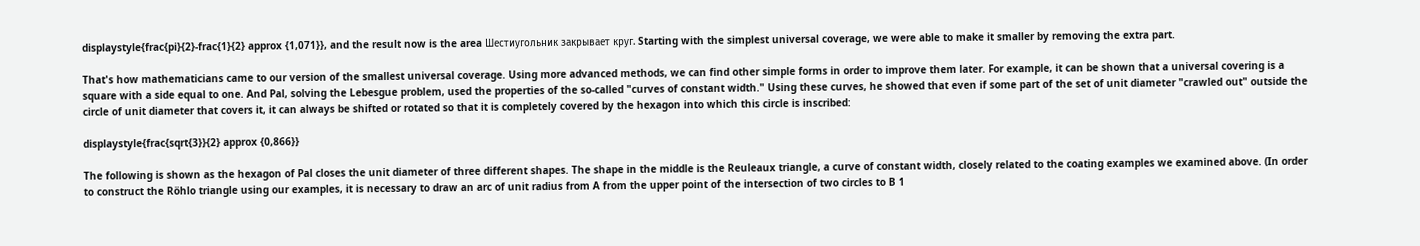displaystyle{frac{pi}{2}-frac{1}{2} approx {1,071}}, and the result now is the area Шестиугольник закрывает круг. Starting with the simplest universal coverage, we were able to make it smaller by removing the extra part.

That's how mathematicians came to our version of the smallest universal coverage. Using more advanced methods, we can find other simple forms in order to improve them later. For example, it can be shown that a universal covering is a square with a side equal to one. And Pal, solving the Lebesgue problem, used the properties of the so-called "curves of constant width." Using these curves, he showed that even if some part of the set of unit diameter "crawled out" outside the circle of unit diameter that covers it, it can always be shifted or rotated so that it is completely covered by the hexagon into which this circle is inscribed:

displaystyle{frac{sqrt{3}}{2} approx {0,866}}

The following is shown as the hexagon of Pal closes the unit diameter of three different shapes. The shape in the middle is the Reuleaux triangle, a curve of constant width, closely related to the coating examples we examined above. (In order to construct the Röhlo triangle using our examples, it is necessary to draw an arc of unit radius from A from the upper point of the intersection of two circles to B 1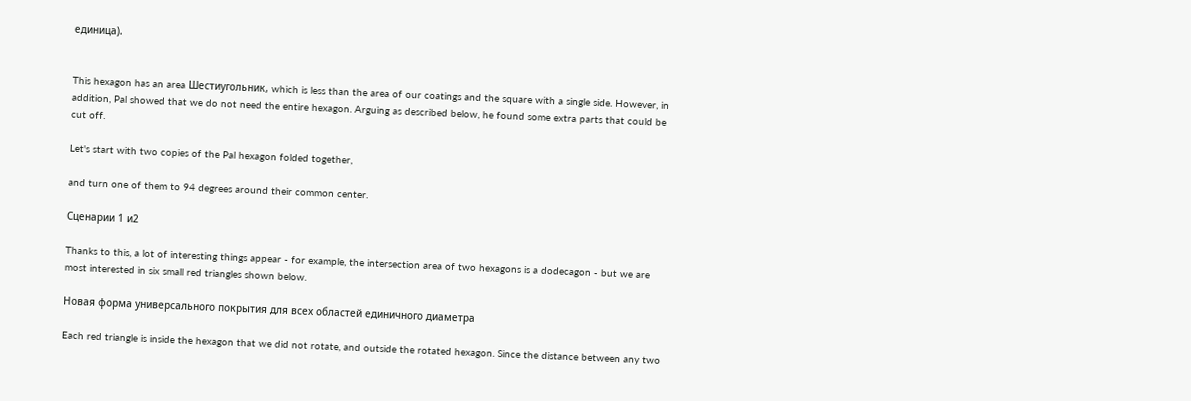единица).


This hexagon has an area Шестиугольник, which is less than the area of our coatings and the square with a single side. However, in addition, Pal showed that we do not need the entire hexagon. Arguing as described below, he found some extra parts that could be cut off.

Let's start with two copies of the Pal hexagon folded together,

and turn one of them to 94 degrees around their common center.

Сценарии 1 и2

Thanks to this, a lot of interesting things appear - for example, the intersection area of two hexagons is a dodecagon - but we are most interested in six small red triangles shown below.

Новая форма универсального покрытия для всех областей единичного диаметра

Each red triangle is inside the hexagon that we did not rotate, and outside the rotated hexagon. Since the distance between any two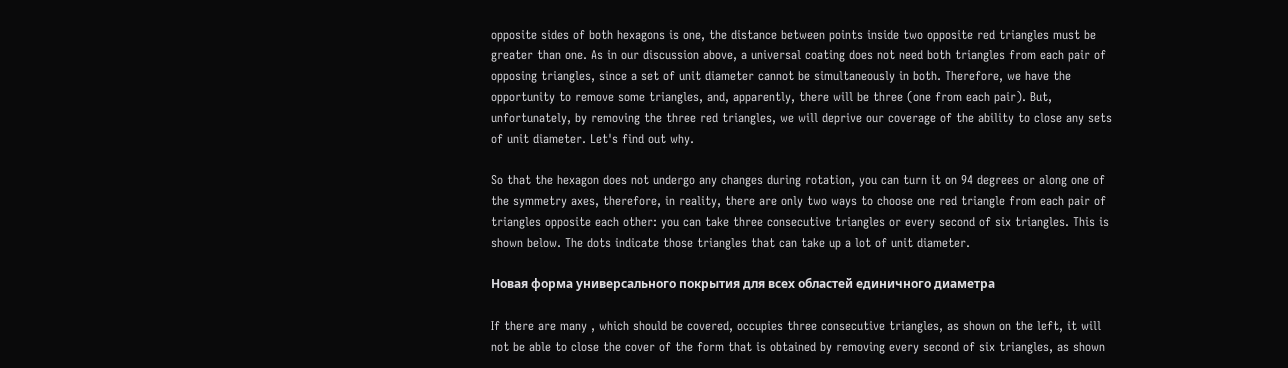opposite sides of both hexagons is one, the distance between points inside two opposite red triangles must be greater than one. As in our discussion above, a universal coating does not need both triangles from each pair of opposing triangles, since a set of unit diameter cannot be simultaneously in both. Therefore, we have the opportunity to remove some triangles, and, apparently, there will be three (one from each pair). But, unfortunately, by removing the three red triangles, we will deprive our coverage of the ability to close any sets of unit diameter. Let's find out why.

So that the hexagon does not undergo any changes during rotation, you can turn it on 94 degrees or along one of the symmetry axes, therefore, in reality, there are only two ways to choose one red triangle from each pair of triangles opposite each other: you can take three consecutive triangles or every second of six triangles. This is shown below. The dots indicate those triangles that can take up a lot of unit diameter.

Новая форма универсального покрытия для всех областей единичного диаметра

If there are many , which should be covered, occupies three consecutive triangles, as shown on the left, it will not be able to close the cover of the form that is obtained by removing every second of six triangles, as shown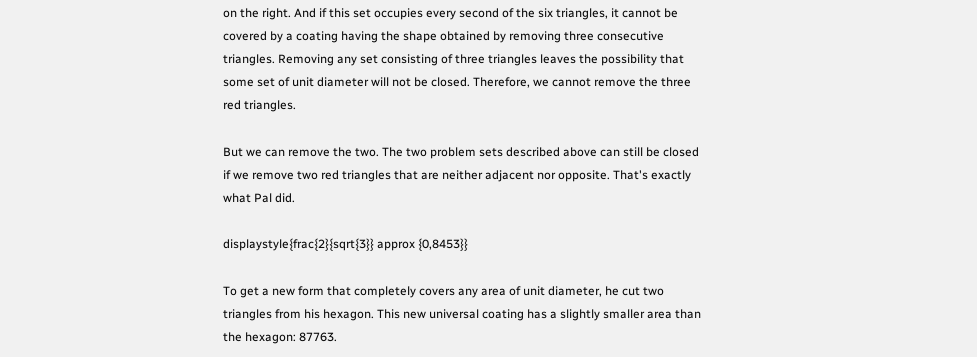on the right. And if this set occupies every second of the six triangles, it cannot be covered by a coating having the shape obtained by removing three consecutive triangles. Removing any set consisting of three triangles leaves the possibility that some set of unit diameter will not be closed. Therefore, we cannot remove the three red triangles.

But we can remove the two. The two problem sets described above can still be closed if we remove two red triangles that are neither adjacent nor opposite. That's exactly what Pal did.

displaystyle{frac{2}{sqrt{3}} approx {0,8453}}

To get a new form that completely covers any area of unit diameter, he cut two triangles from his hexagon. This new universal coating has a slightly smaller area than the hexagon: 87763.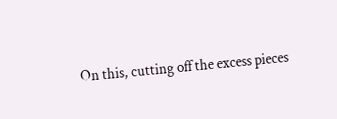On this, cutting off the excess pieces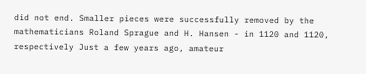did not end. Smaller pieces were successfully removed by the mathematicians Roland Sprague and H. Hansen - in 1120 and 1120, respectively Just a few years ago, amateur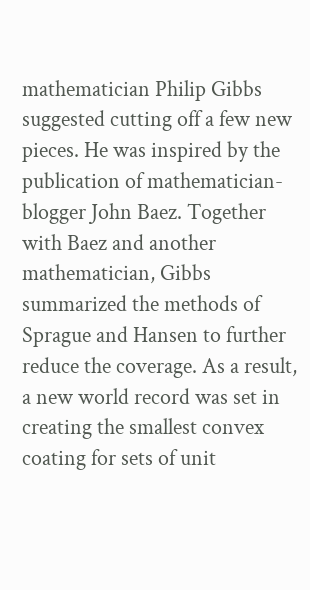mathematician Philip Gibbs suggested cutting off a few new pieces. He was inspired by the publication of mathematician-blogger John Baez. Together with Baez and another mathematician, Gibbs summarized the methods of Sprague and Hansen to further reduce the coverage. As a result, a new world record was set in creating the smallest convex coating for sets of unit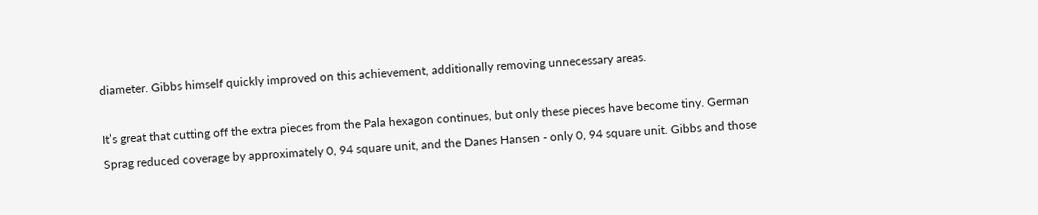diameter. Gibbs himself quickly improved on this achievement, additionally removing unnecessary areas.

It’s great that cutting off the extra pieces from the Pala hexagon continues, but only these pieces have become tiny. German Sprag reduced coverage by approximately 0, 94 square unit, and the Danes Hansen - only 0, 94 square unit. Gibbs and those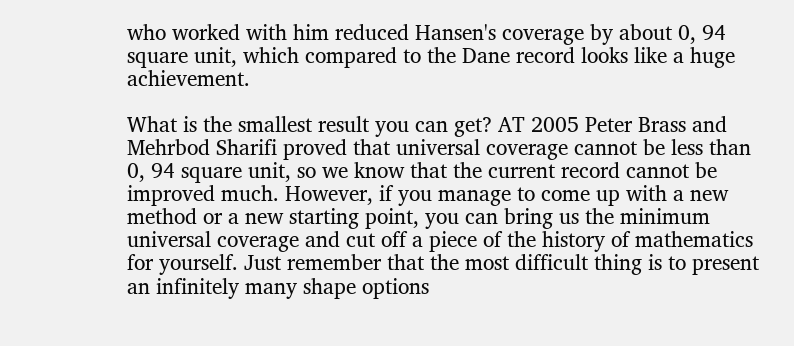who worked with him reduced Hansen's coverage by about 0, 94 square unit, which compared to the Dane record looks like a huge achievement.

What is the smallest result you can get? AT 2005 Peter Brass and Mehrbod Sharifi proved that universal coverage cannot be less than 0, 94 square unit, so we know that the current record cannot be improved much. However, if you manage to come up with a new method or a new starting point, you can bring us the minimum universal coverage and cut off a piece of the history of mathematics for yourself. Just remember that the most difficult thing is to present an infinitely many shape options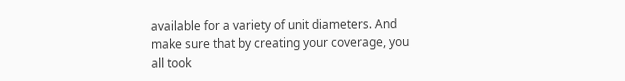available for a variety of unit diameters. And make sure that by creating your coverage, you all took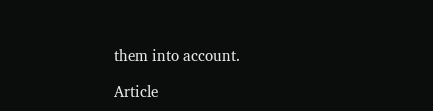them into account.

Article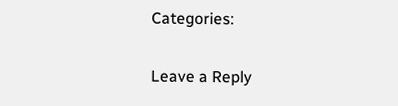Categories:

Leave a Reply